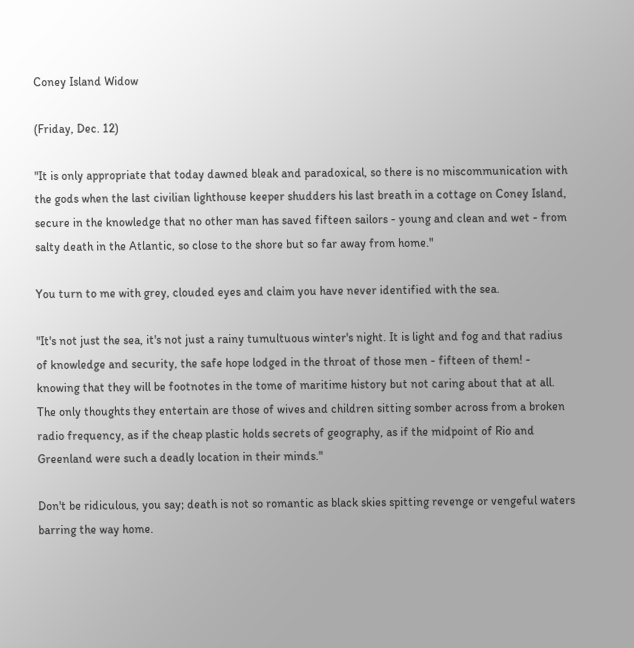Coney Island Widow

(Friday, Dec. 12)

"It is only appropriate that today dawned bleak and paradoxical, so there is no miscommunication with the gods when the last civilian lighthouse keeper shudders his last breath in a cottage on Coney Island, secure in the knowledge that no other man has saved fifteen sailors - young and clean and wet - from salty death in the Atlantic, so close to the shore but so far away from home."

You turn to me with grey, clouded eyes and claim you have never identified with the sea.

"It's not just the sea, it's not just a rainy tumultuous winter's night. It is light and fog and that radius of knowledge and security, the safe hope lodged in the throat of those men - fifteen of them! - knowing that they will be footnotes in the tome of maritime history but not caring about that at all. The only thoughts they entertain are those of wives and children sitting somber across from a broken radio frequency, as if the cheap plastic holds secrets of geography, as if the midpoint of Rio and Greenland were such a deadly location in their minds."

Don't be ridiculous, you say; death is not so romantic as black skies spitting revenge or vengeful waters barring the way home.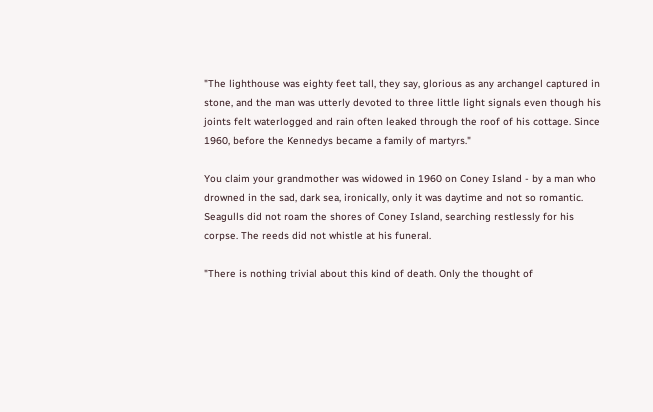"The lighthouse was eighty feet tall, they say, glorious as any archangel captured in stone, and the man was utterly devoted to three little light signals even though his joints felt waterlogged and rain often leaked through the roof of his cottage. Since 1960, before the Kennedys became a family of martyrs."

You claim your grandmother was widowed in 1960 on Coney Island - by a man who drowned in the sad, dark sea, ironically, only it was daytime and not so romantic. Seagulls did not roam the shores of Coney Island, searching restlessly for his corpse. The reeds did not whistle at his funeral.

"There is nothing trivial about this kind of death. Only the thought of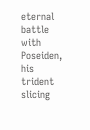eternal battle with Poseiden, his trident slicing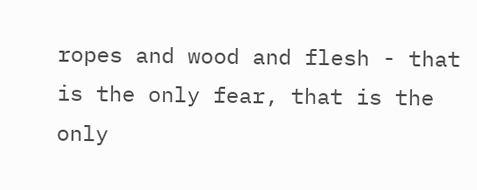ropes and wood and flesh - that is the only fear, that is the only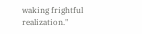waking frightful realization."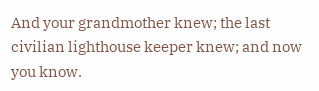And your grandmother knew; the last civilian lighthouse keeper knew; and now you know.